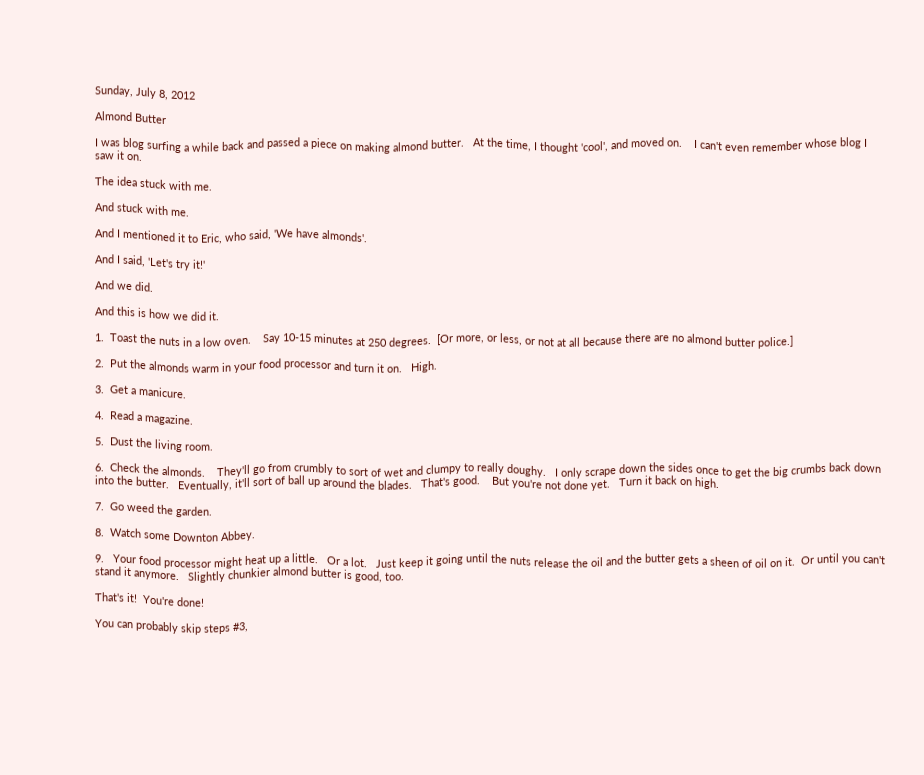Sunday, July 8, 2012

Almond Butter

I was blog surfing a while back and passed a piece on making almond butter.   At the time, I thought 'cool', and moved on.    I can't even remember whose blog I saw it on.

The idea stuck with me.

And stuck with me.

And I mentioned it to Eric, who said, 'We have almonds'.

And I said, 'Let's try it!'

And we did.

And this is how we did it.

1.  Toast the nuts in a low oven.    Say 10-15 minutes at 250 degrees.  [Or more, or less, or not at all because there are no almond butter police.]

2.  Put the almonds warm in your food processor and turn it on.   High.

3.  Get a manicure.

4.  Read a magazine.

5.  Dust the living room.

6.  Check the almonds.    They'll go from crumbly to sort of wet and clumpy to really doughy.   I only scrape down the sides once to get the big crumbs back down into the butter.   Eventually, it'll sort of ball up around the blades.   That's good.    But you're not done yet.   Turn it back on high.

7.  Go weed the garden.

8.  Watch some Downton Abbey.

9.   Your food processor might heat up a little.   Or a lot.   Just keep it going until the nuts release the oil and the butter gets a sheen of oil on it.  Or until you can't stand it anymore.   Slightly chunkier almond butter is good, too.

That's it!  You're done!

You can probably skip steps #3,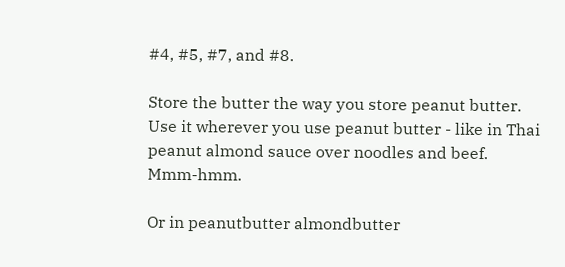#4, #5, #7, and #8.

Store the butter the way you store peanut butter.    Use it wherever you use peanut butter - like in Thai peanut almond sauce over noodles and beef.  Mmm-hmm.

Or in peanutbutter almondbutter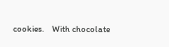cookies.    With chocolate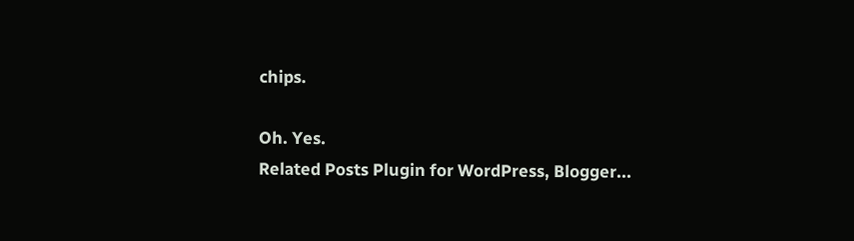chips.

Oh. Yes.
Related Posts Plugin for WordPress, Blogger...